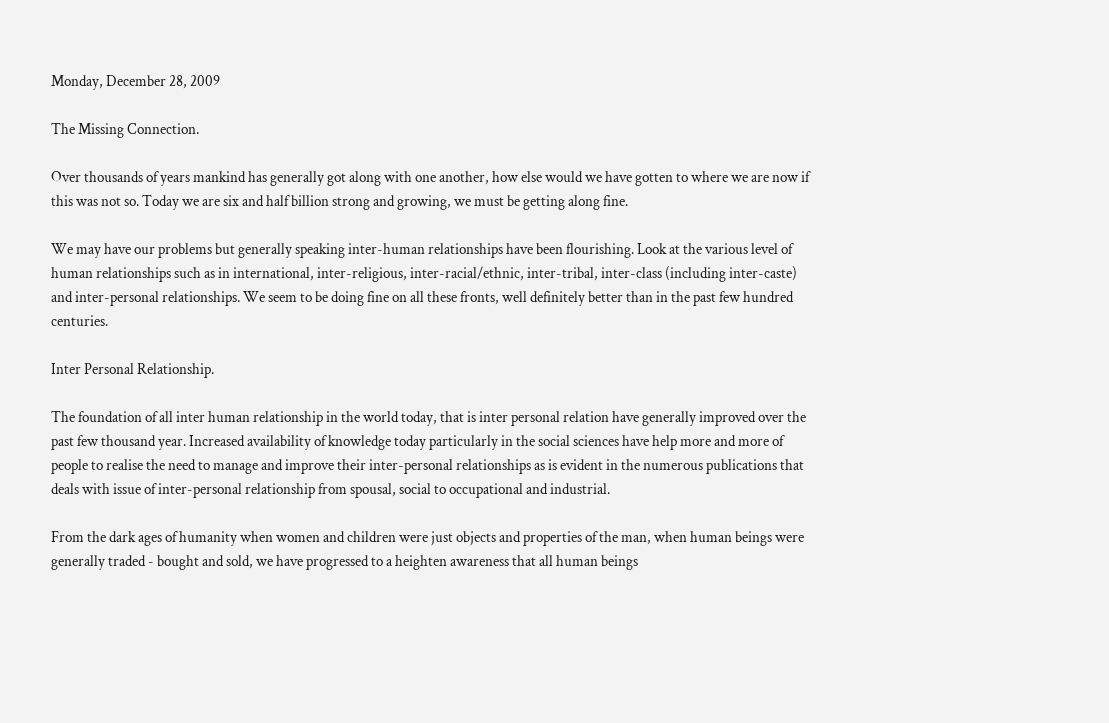Monday, December 28, 2009

The Missing Connection.

Over thousands of years mankind has generally got along with one another, how else would we have gotten to where we are now if this was not so. Today we are six and half billion strong and growing, we must be getting along fine.

We may have our problems but generally speaking inter-human relationships have been flourishing. Look at the various level of human relationships such as in international, inter-religious, inter-racial/ethnic, inter-tribal, inter-class (including inter-caste) and inter-personal relationships. We seem to be doing fine on all these fronts, well definitely better than in the past few hundred centuries.

Inter Personal Relationship.

The foundation of all inter human relationship in the world today, that is inter personal relation have generally improved over the past few thousand year. Increased availability of knowledge today particularly in the social sciences have help more and more of people to realise the need to manage and improve their inter-personal relationships as is evident in the numerous publications that deals with issue of inter-personal relationship from spousal, social to occupational and industrial.

From the dark ages of humanity when women and children were just objects and properties of the man, when human beings were generally traded - bought and sold, we have progressed to a heighten awareness that all human beings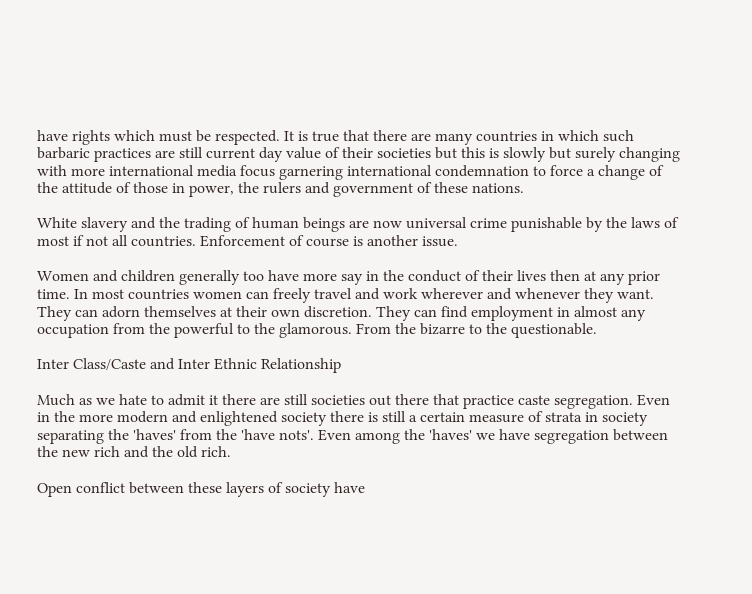have rights which must be respected. It is true that there are many countries in which such barbaric practices are still current day value of their societies but this is slowly but surely changing with more international media focus garnering international condemnation to force a change of the attitude of those in power, the rulers and government of these nations.

White slavery and the trading of human beings are now universal crime punishable by the laws of most if not all countries. Enforcement of course is another issue.

Women and children generally too have more say in the conduct of their lives then at any prior time. In most countries women can freely travel and work wherever and whenever they want. They can adorn themselves at their own discretion. They can find employment in almost any occupation from the powerful to the glamorous. From the bizarre to the questionable.

Inter Class/Caste and Inter Ethnic Relationship

Much as we hate to admit it there are still societies out there that practice caste segregation. Even in the more modern and enlightened society there is still a certain measure of strata in society separating the 'haves' from the 'have nots'. Even among the 'haves' we have segregation between the new rich and the old rich.

Open conflict between these layers of society have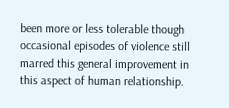been more or less tolerable though occasional episodes of violence still marred this general improvement in this aspect of human relationship.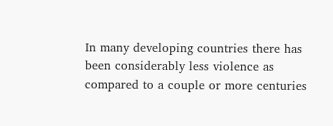In many developing countries there has been considerably less violence as compared to a couple or more centuries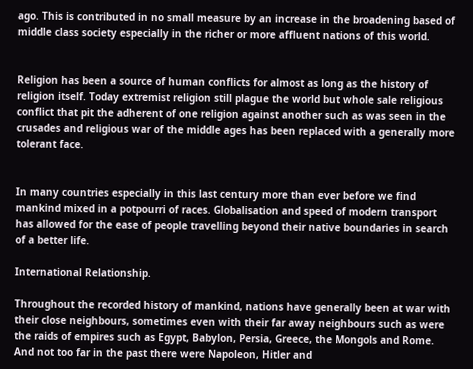ago. This is contributed in no small measure by an increase in the broadening based of middle class society especially in the richer or more affluent nations of this world.


Religion has been a source of human conflicts for almost as long as the history of religion itself. Today extremist religion still plague the world but whole sale religious conflict that pit the adherent of one religion against another such as was seen in the crusades and religious war of the middle ages has been replaced with a generally more tolerant face.


In many countries especially in this last century more than ever before we find mankind mixed in a potpourri of races. Globalisation and speed of modern transport has allowed for the ease of people travelling beyond their native boundaries in search of a better life.

International Relationship.

Throughout the recorded history of mankind, nations have generally been at war with their close neighbours, sometimes even with their far away neighbours such as were the raids of empires such as Egypt, Babylon, Persia, Greece, the Mongols and Rome. And not too far in the past there were Napoleon, Hitler and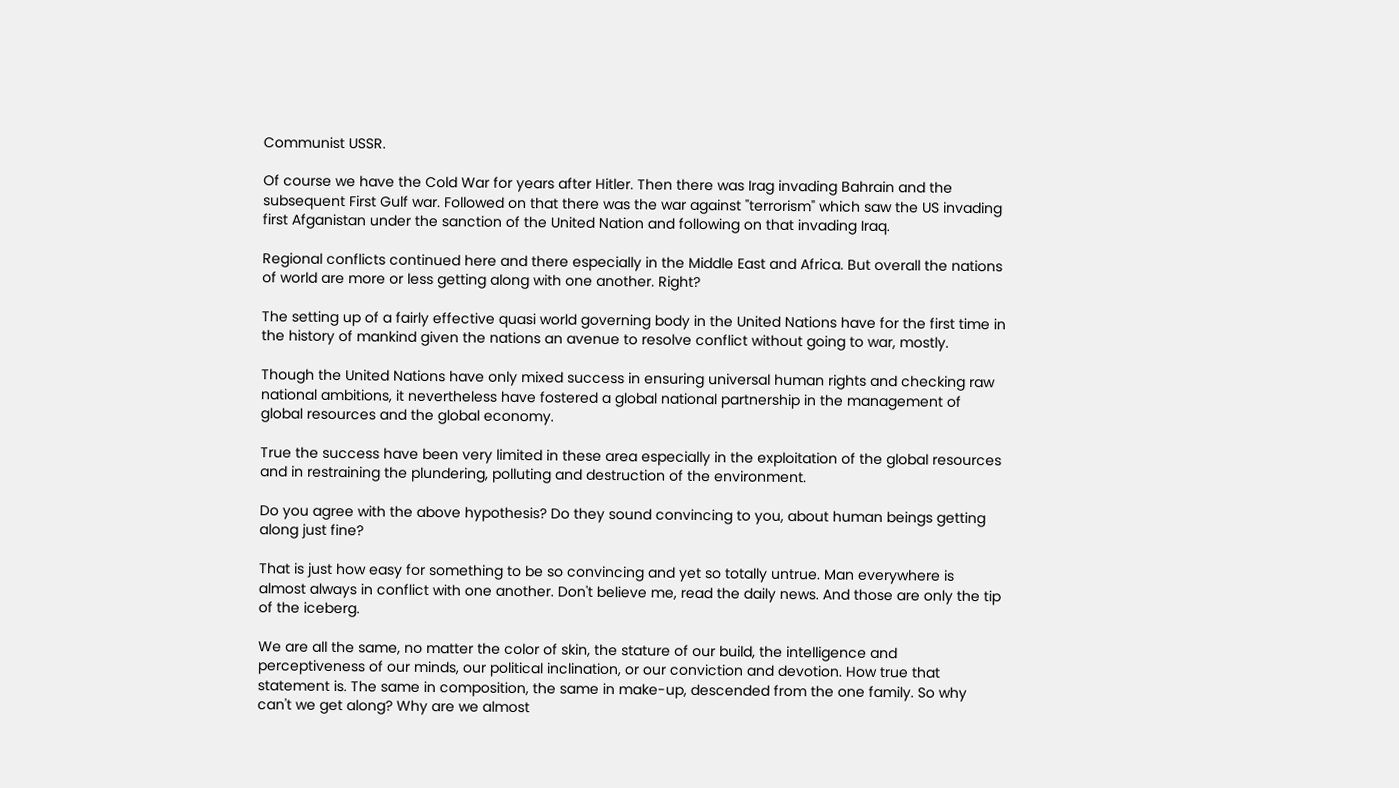Communist USSR.

Of course we have the Cold War for years after Hitler. Then there was Irag invading Bahrain and the subsequent First Gulf war. Followed on that there was the war against "terrorism" which saw the US invading first Afganistan under the sanction of the United Nation and following on that invading Iraq.

Regional conflicts continued here and there especially in the Middle East and Africa. But overall the nations of world are more or less getting along with one another. Right?

The setting up of a fairly effective quasi world governing body in the United Nations have for the first time in the history of mankind given the nations an avenue to resolve conflict without going to war, mostly.

Though the United Nations have only mixed success in ensuring universal human rights and checking raw national ambitions, it nevertheless have fostered a global national partnership in the management of global resources and the global economy.

True the success have been very limited in these area especially in the exploitation of the global resources and in restraining the plundering, polluting and destruction of the environment.

Do you agree with the above hypothesis? Do they sound convincing to you, about human beings getting along just fine?

That is just how easy for something to be so convincing and yet so totally untrue. Man everywhere is almost always in conflict with one another. Don't believe me, read the daily news. And those are only the tip of the iceberg.

We are all the same, no matter the color of skin, the stature of our build, the intelligence and perceptiveness of our minds, our political inclination, or our conviction and devotion. How true that statement is. The same in composition, the same in make-up, descended from the one family. So why can't we get along? Why are we almost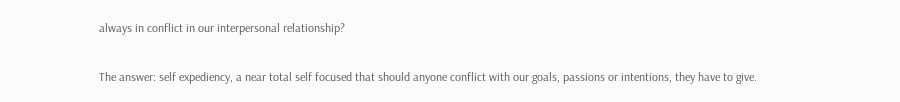always in conflict in our interpersonal relationship?

The answer: self expediency, a near total self focused that should anyone conflict with our goals, passions or intentions, they have to give.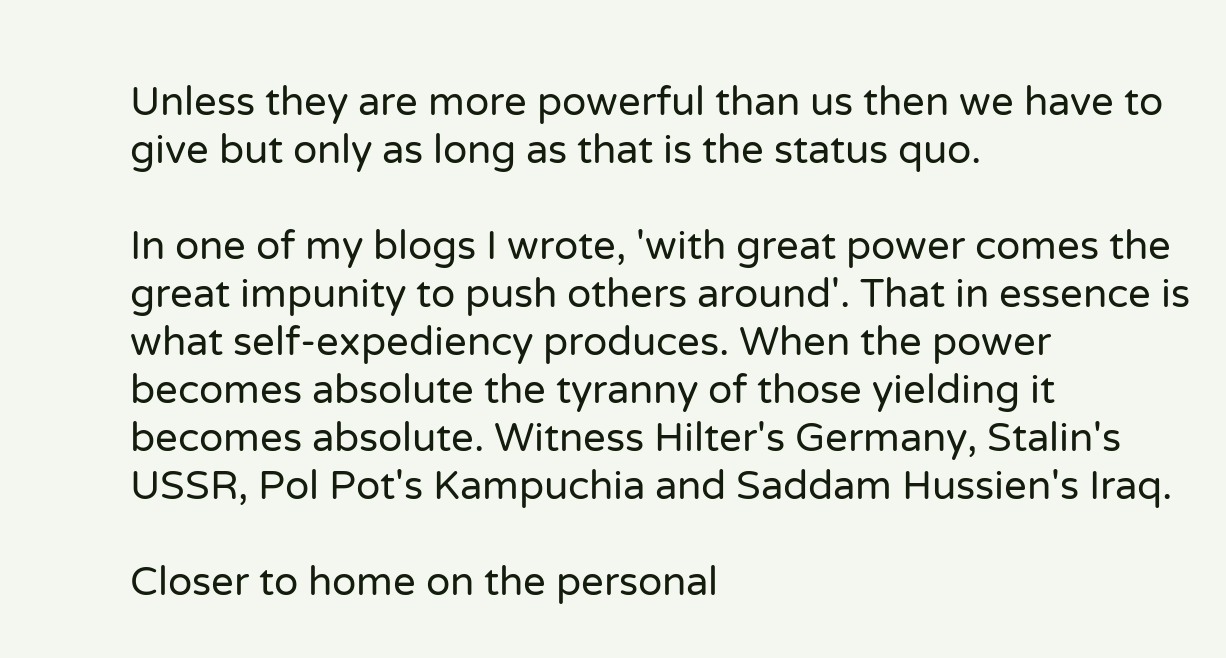Unless they are more powerful than us then we have to give but only as long as that is the status quo.

In one of my blogs I wrote, 'with great power comes the great impunity to push others around'. That in essence is what self-expediency produces. When the power becomes absolute the tyranny of those yielding it becomes absolute. Witness Hilter's Germany, Stalin's USSR, Pol Pot's Kampuchia and Saddam Hussien's Iraq.

Closer to home on the personal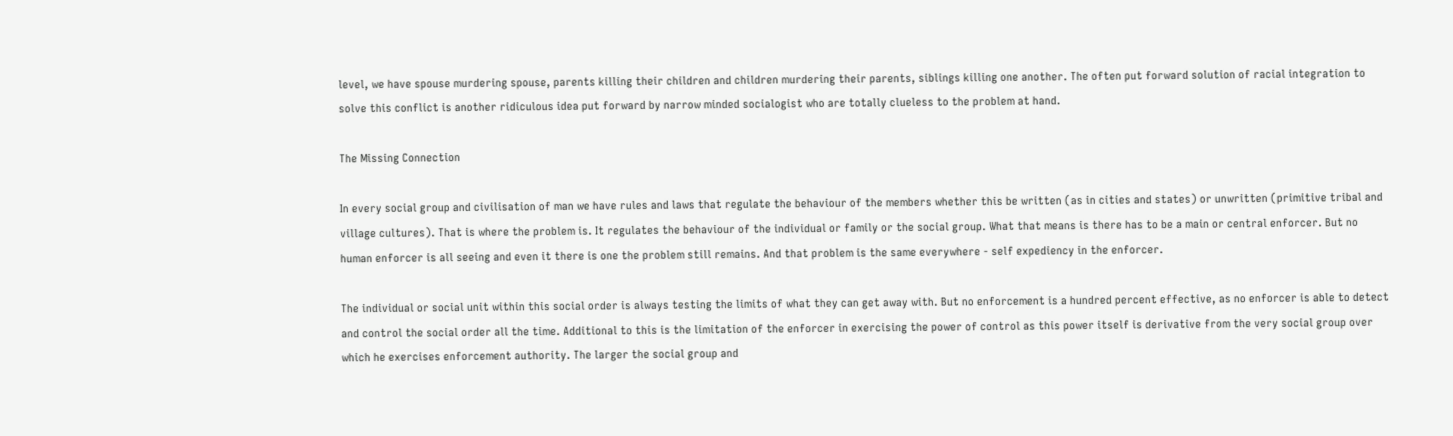level, we have spouse murdering spouse, parents killing their children and children murdering their parents, siblings killing one another. The often put forward solution of racial integration to solve this conflict is another ridiculous idea put forward by narrow minded socialogist who are totally clueless to the problem at hand.

The Missing Connection

In every social group and civilisation of man we have rules and laws that regulate the behaviour of the members whether this be written (as in cities and states) or unwritten (primitive tribal and village cultures). That is where the problem is. It regulates the behaviour of the individual or family or the social group. What that means is there has to be a main or central enforcer. But no human enforcer is all seeing and even it there is one the problem still remains. And that problem is the same everywhere - self expediency in the enforcer.

The individual or social unit within this social order is always testing the limits of what they can get away with. But no enforcement is a hundred percent effective, as no enforcer is able to detect and control the social order all the time. Additional to this is the limitation of the enforcer in exercising the power of control as this power itself is derivative from the very social group over which he exercises enforcement authority. The larger the social group and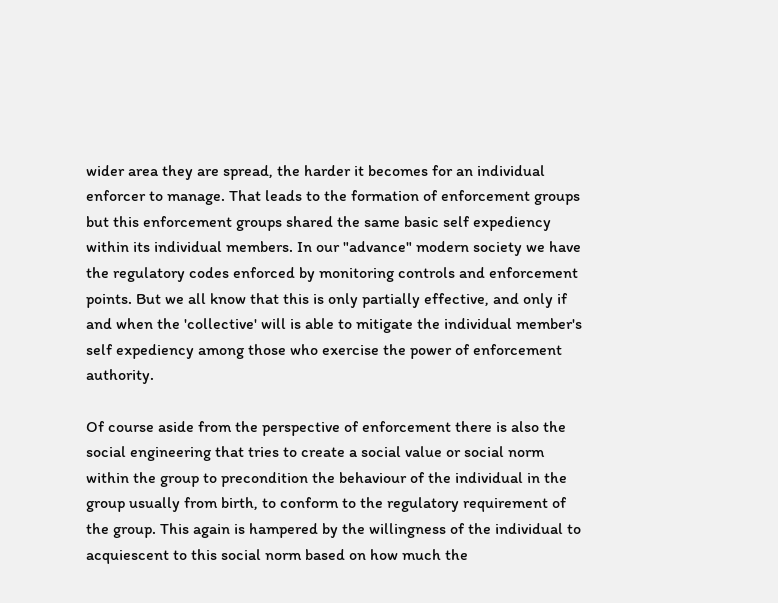wider area they are spread, the harder it becomes for an individual enforcer to manage. That leads to the formation of enforcement groups but this enforcement groups shared the same basic self expediency within its individual members. In our "advance" modern society we have the regulatory codes enforced by monitoring controls and enforcement points. But we all know that this is only partially effective, and only if and when the 'collective' will is able to mitigate the individual member's self expediency among those who exercise the power of enforcement authority.

Of course aside from the perspective of enforcement there is also the social engineering that tries to create a social value or social norm within the group to precondition the behaviour of the individual in the group usually from birth, to conform to the regulatory requirement of the group. This again is hampered by the willingness of the individual to acquiescent to this social norm based on how much the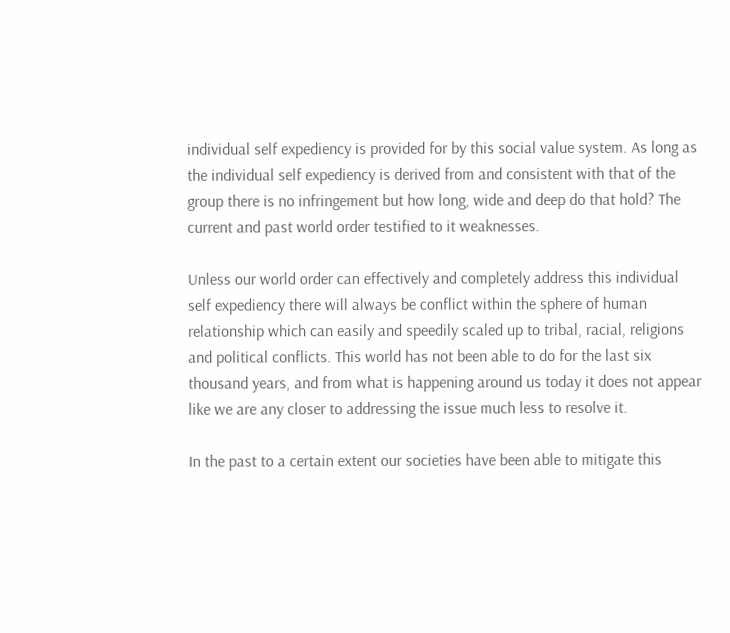individual self expediency is provided for by this social value system. As long as the individual self expediency is derived from and consistent with that of the group there is no infringement but how long, wide and deep do that hold? The current and past world order testified to it weaknesses.

Unless our world order can effectively and completely address this individual self expediency there will always be conflict within the sphere of human relationship which can easily and speedily scaled up to tribal, racial, religions and political conflicts. This world has not been able to do for the last six thousand years, and from what is happening around us today it does not appear like we are any closer to addressing the issue much less to resolve it.

In the past to a certain extent our societies have been able to mitigate this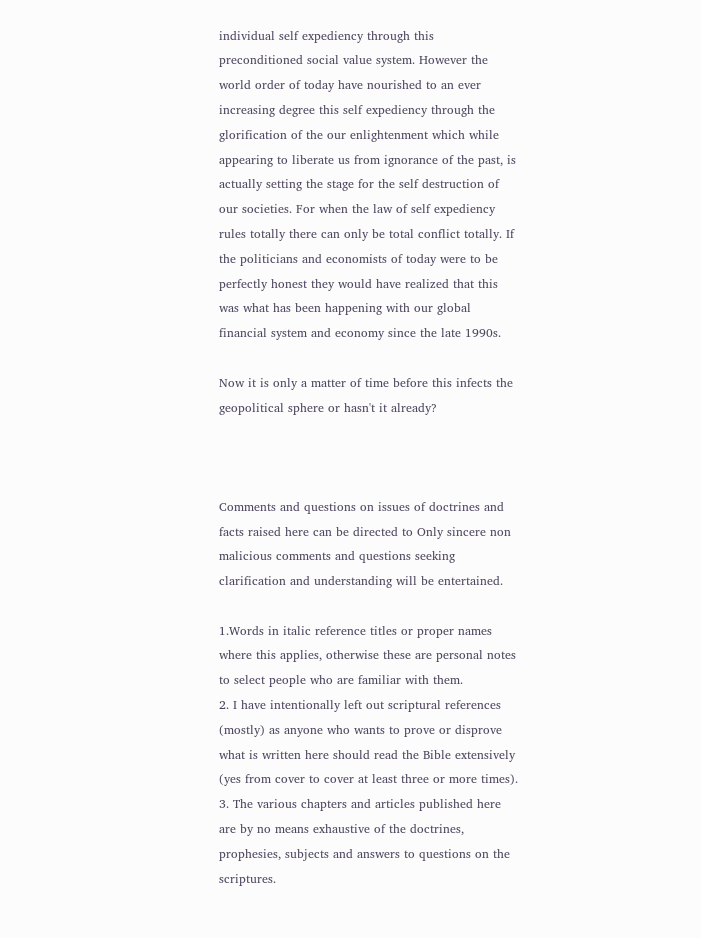individual self expediency through this preconditioned social value system. However the world order of today have nourished to an ever increasing degree this self expediency through the glorification of the our enlightenment which while appearing to liberate us from ignorance of the past, is actually setting the stage for the self destruction of our societies. For when the law of self expediency rules totally there can only be total conflict totally. If the politicians and economists of today were to be perfectly honest they would have realized that this was what has been happening with our global financial system and economy since the late 1990s.

Now it is only a matter of time before this infects the geopolitical sphere or hasn't it already?



Comments and questions on issues of doctrines and facts raised here can be directed to Only sincere non malicious comments and questions seeking clarification and understanding will be entertained.

1.Words in italic reference titles or proper names where this applies, otherwise these are personal notes to select people who are familiar with them.
2. I have intentionally left out scriptural references (mostly) as anyone who wants to prove or disprove what is written here should read the Bible extensively (yes from cover to cover at least three or more times).
3. The various chapters and articles published here are by no means exhaustive of the doctrines, prophesies, subjects and answers to questions on the scriptures.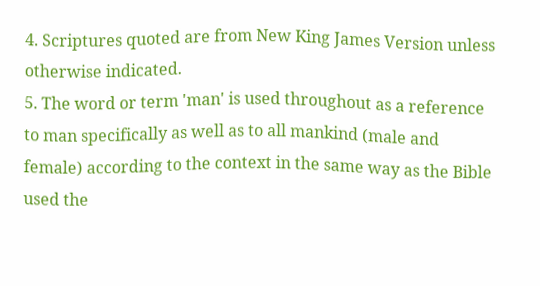4. Scriptures quoted are from New King James Version unless otherwise indicated.
5. The word or term 'man' is used throughout as a reference to man specifically as well as to all mankind (male and female) according to the context in the same way as the Bible used the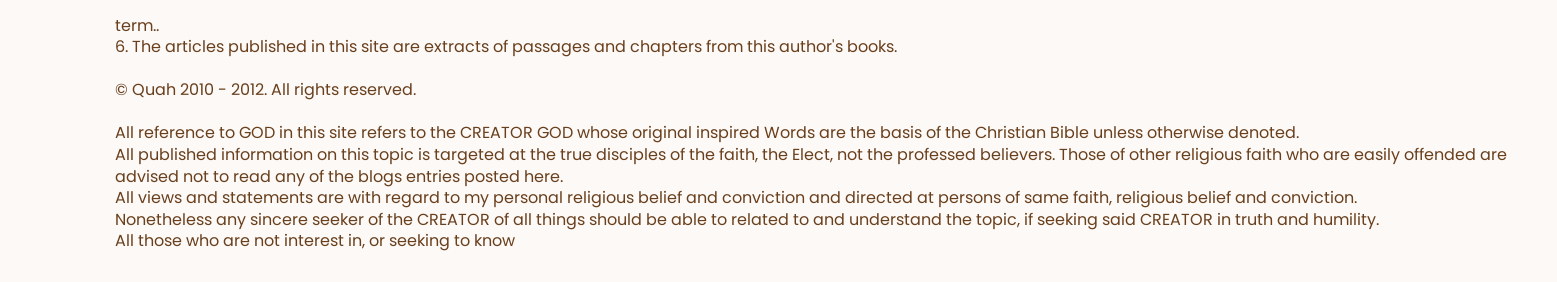term..
6. The articles published in this site are extracts of passages and chapters from this author's books.

© Quah 2010 - 2012. All rights reserved.

All reference to GOD in this site refers to the CREATOR GOD whose original inspired Words are the basis of the Christian Bible unless otherwise denoted.
All published information on this topic is targeted at the true disciples of the faith, the Elect, not the professed believers. Those of other religious faith who are easily offended are advised not to read any of the blogs entries posted here.
All views and statements are with regard to my personal religious belief and conviction and directed at persons of same faith, religious belief and conviction.
Nonetheless any sincere seeker of the CREATOR of all things should be able to related to and understand the topic, if seeking said CREATOR in truth and humility.
All those who are not interest in, or seeking to know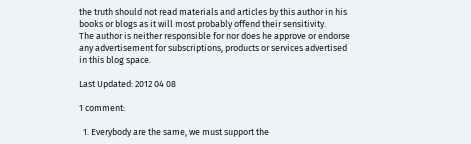the truth should not read materials and articles by this author in his books or blogs as it will most probably offend their sensitivity.
The author is neither responsible for nor does he approve or endorse any advertisement for subscriptions, products or services advertised in this blog space.

Last Updated: 2012 04 08

1 comment:

  1. Everybody are the same, we must support the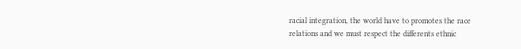racial integration, the world have to promotes the race relations and we must respect the differents ethnic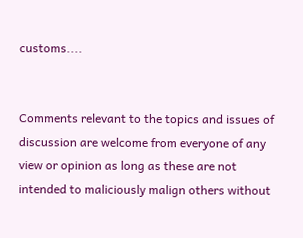customs....


Comments relevant to the topics and issues of discussion are welcome from everyone of any view or opinion as long as these are not intended to maliciously malign others without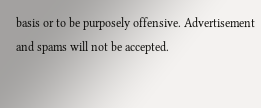basis or to be purposely offensive. Advertisement and spams will not be accepted.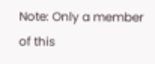Note: Only a member of this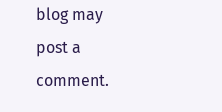blog may post a comment.